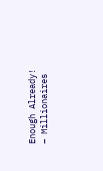Enough Already! – Millionaires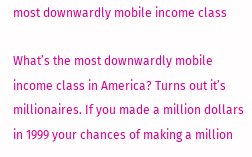most downwardly mobile income class

What’s the most downwardly mobile income class in America? Turns out it’s millionaires. If you made a million dollars in 1999 your chances of making a million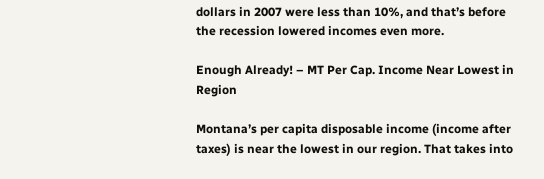dollars in 2007 were less than 10%, and that’s before the recession lowered incomes even more.

Enough Already! – MT Per Cap. Income Near Lowest in Region

Montana’s per capita disposable income (income after taxes) is near the lowest in our region. That takes into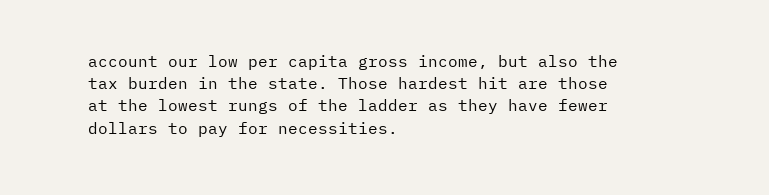account our low per capita gross income, but also the tax burden in the state. Those hardest hit are those at the lowest rungs of the ladder as they have fewer dollars to pay for necessities.